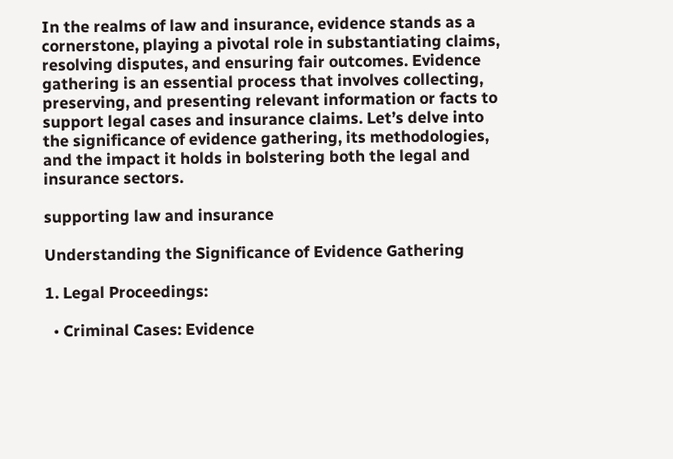In the realms of law and insurance, evidence stands as a cornerstone, playing a pivotal role in substantiating claims, resolving disputes, and ensuring fair outcomes. Evidence gathering is an essential process that involves collecting, preserving, and presenting relevant information or facts to support legal cases and insurance claims. Let’s delve into the significance of evidence gathering, its methodologies, and the impact it holds in bolstering both the legal and insurance sectors.

supporting law and insurance

Understanding the Significance of Evidence Gathering

1. Legal Proceedings:

  • Criminal Cases: Evidence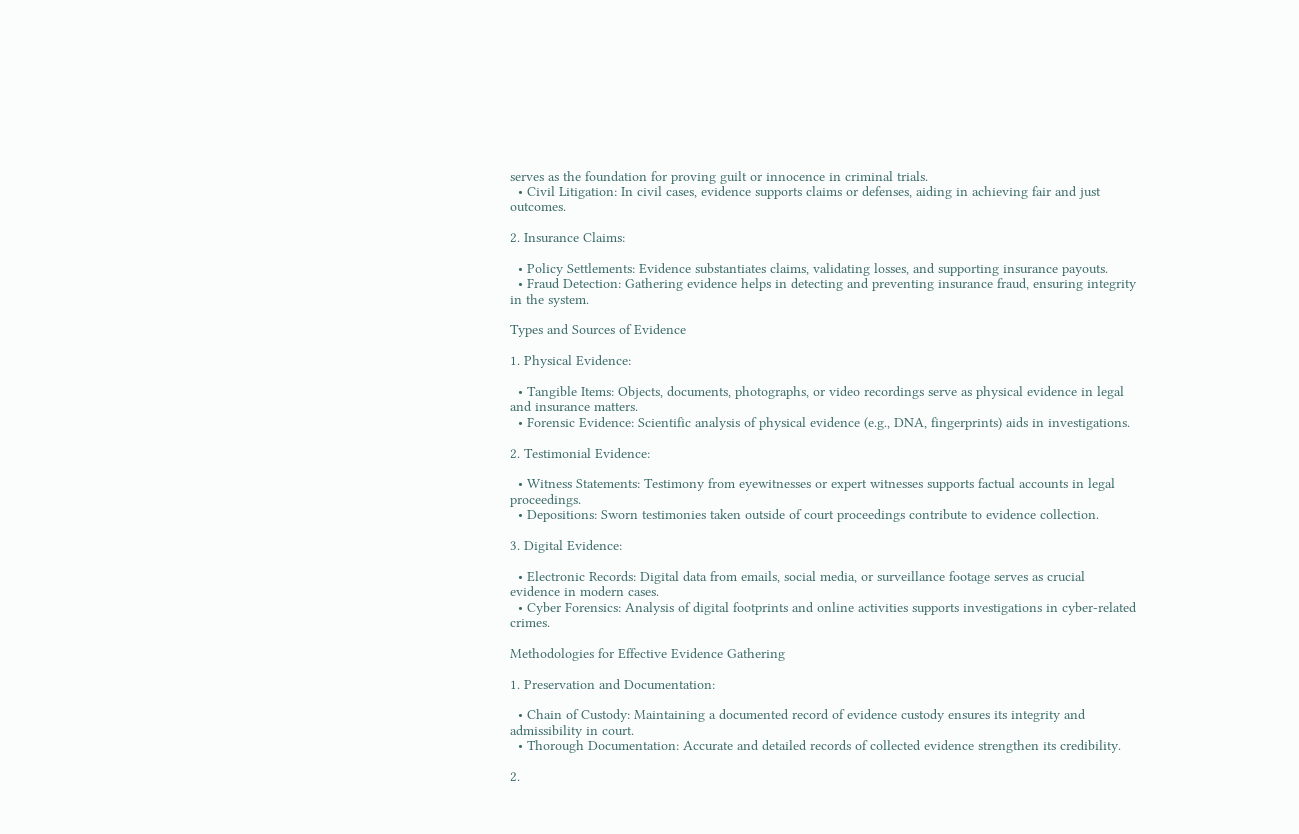serves as the foundation for proving guilt or innocence in criminal trials.
  • Civil Litigation: In civil cases, evidence supports claims or defenses, aiding in achieving fair and just outcomes.

2. Insurance Claims:

  • Policy Settlements: Evidence substantiates claims, validating losses, and supporting insurance payouts.
  • Fraud Detection: Gathering evidence helps in detecting and preventing insurance fraud, ensuring integrity in the system.

Types and Sources of Evidence

1. Physical Evidence:

  • Tangible Items: Objects, documents, photographs, or video recordings serve as physical evidence in legal and insurance matters.
  • Forensic Evidence: Scientific analysis of physical evidence (e.g., DNA, fingerprints) aids in investigations.

2. Testimonial Evidence:

  • Witness Statements: Testimony from eyewitnesses or expert witnesses supports factual accounts in legal proceedings.
  • Depositions: Sworn testimonies taken outside of court proceedings contribute to evidence collection.

3. Digital Evidence:

  • Electronic Records: Digital data from emails, social media, or surveillance footage serves as crucial evidence in modern cases.
  • Cyber Forensics: Analysis of digital footprints and online activities supports investigations in cyber-related crimes.

Methodologies for Effective Evidence Gathering

1. Preservation and Documentation:

  • Chain of Custody: Maintaining a documented record of evidence custody ensures its integrity and admissibility in court.
  • Thorough Documentation: Accurate and detailed records of collected evidence strengthen its credibility.

2.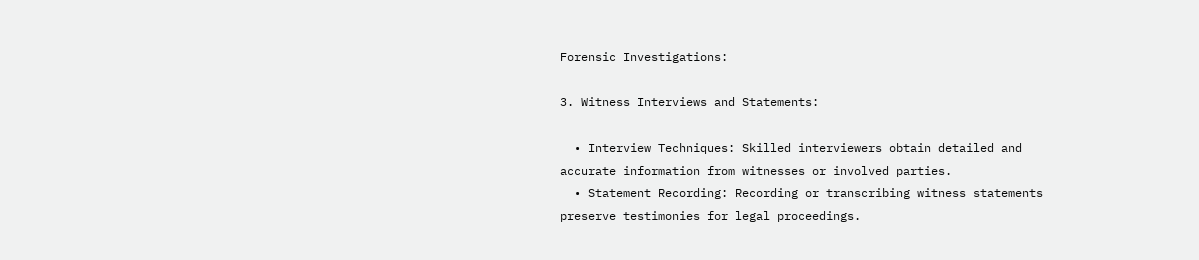Forensic Investigations:

3. Witness Interviews and Statements:

  • Interview Techniques: Skilled interviewers obtain detailed and accurate information from witnesses or involved parties.
  • Statement Recording: Recording or transcribing witness statements preserve testimonies for legal proceedings.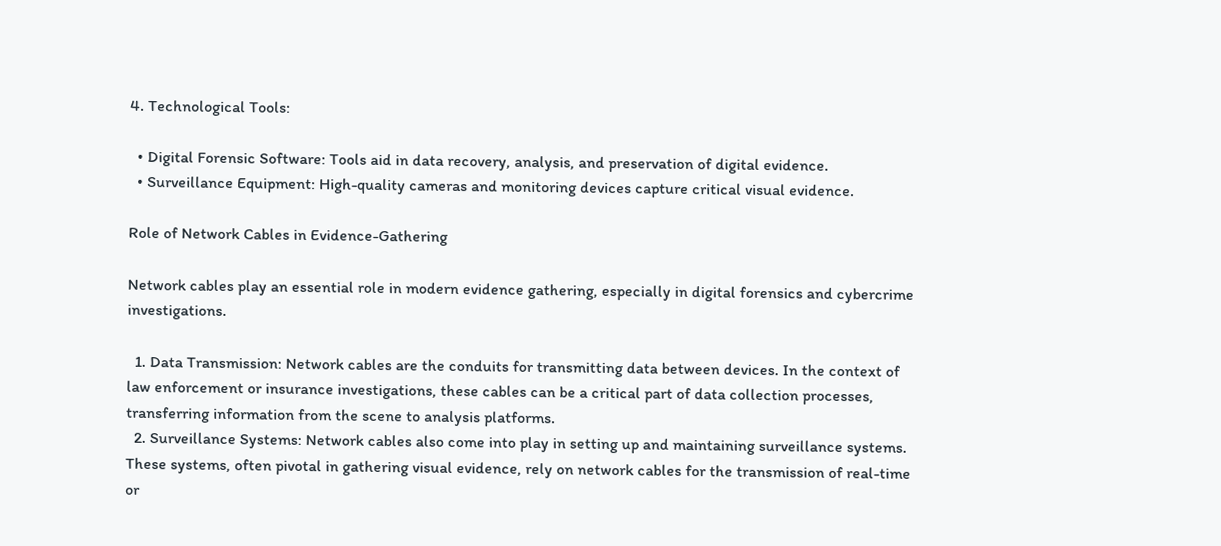4. Technological Tools:

  • Digital Forensic Software: Tools aid in data recovery, analysis, and preservation of digital evidence.
  • Surveillance Equipment: High-quality cameras and monitoring devices capture critical visual evidence.

Role of Network Cables in Evidence-Gathering

Network cables play an essential role in modern evidence gathering, especially in digital forensics and cybercrime investigations.

  1. Data Transmission: Network cables are the conduits for transmitting data between devices. In the context of law enforcement or insurance investigations, these cables can be a critical part of data collection processes, transferring information from the scene to analysis platforms.
  2. Surveillance Systems: Network cables also come into play in setting up and maintaining surveillance systems. These systems, often pivotal in gathering visual evidence, rely on network cables for the transmission of real-time or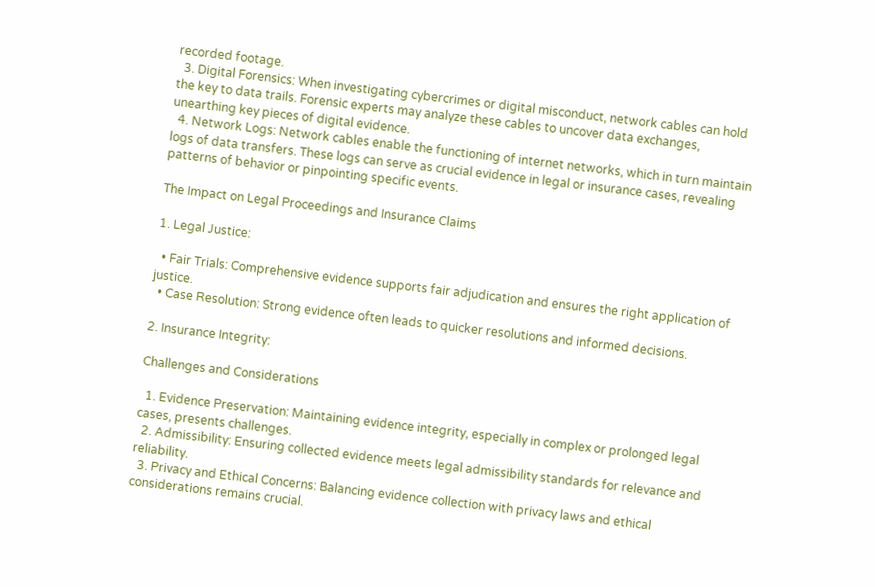recorded footage.
  3. Digital Forensics: When investigating cybercrimes or digital misconduct, network cables can hold the key to data trails. Forensic experts may analyze these cables to uncover data exchanges, unearthing key pieces of digital evidence.
  4. Network Logs: Network cables enable the functioning of internet networks, which in turn maintain logs of data transfers. These logs can serve as crucial evidence in legal or insurance cases, revealing patterns of behavior or pinpointing specific events.

The Impact on Legal Proceedings and Insurance Claims

1. Legal Justice:

  • Fair Trials: Comprehensive evidence supports fair adjudication and ensures the right application of justice.
  • Case Resolution: Strong evidence often leads to quicker resolutions and informed decisions.

2. Insurance Integrity:

Challenges and Considerations

  1. Evidence Preservation: Maintaining evidence integrity, especially in complex or prolonged legal cases, presents challenges.
  2. Admissibility: Ensuring collected evidence meets legal admissibility standards for relevance and reliability.
  3. Privacy and Ethical Concerns: Balancing evidence collection with privacy laws and ethical considerations remains crucial.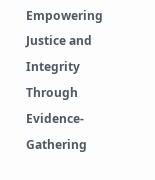Empowering Justice and Integrity Through Evidence-Gathering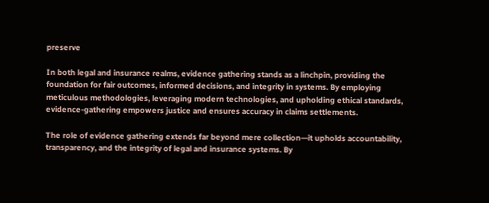preserve

In both legal and insurance realms, evidence gathering stands as a linchpin, providing the foundation for fair outcomes, informed decisions, and integrity in systems. By employing meticulous methodologies, leveraging modern technologies, and upholding ethical standards, evidence-gathering empowers justice and ensures accuracy in claims settlements.

The role of evidence gathering extends far beyond mere collection—it upholds accountability, transparency, and the integrity of legal and insurance systems. By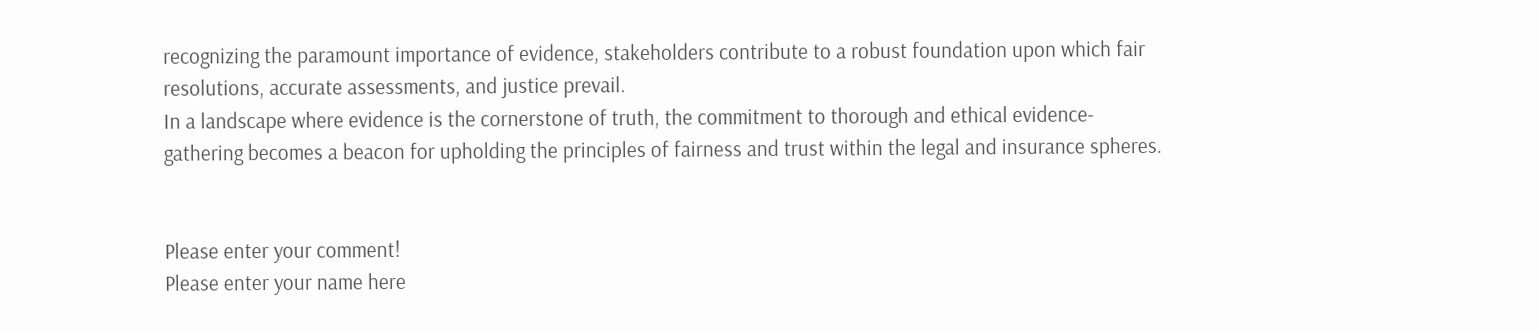recognizing the paramount importance of evidence, stakeholders contribute to a robust foundation upon which fair resolutions, accurate assessments, and justice prevail.
In a landscape where evidence is the cornerstone of truth, the commitment to thorough and ethical evidence-gathering becomes a beacon for upholding the principles of fairness and trust within the legal and insurance spheres.


Please enter your comment!
Please enter your name here